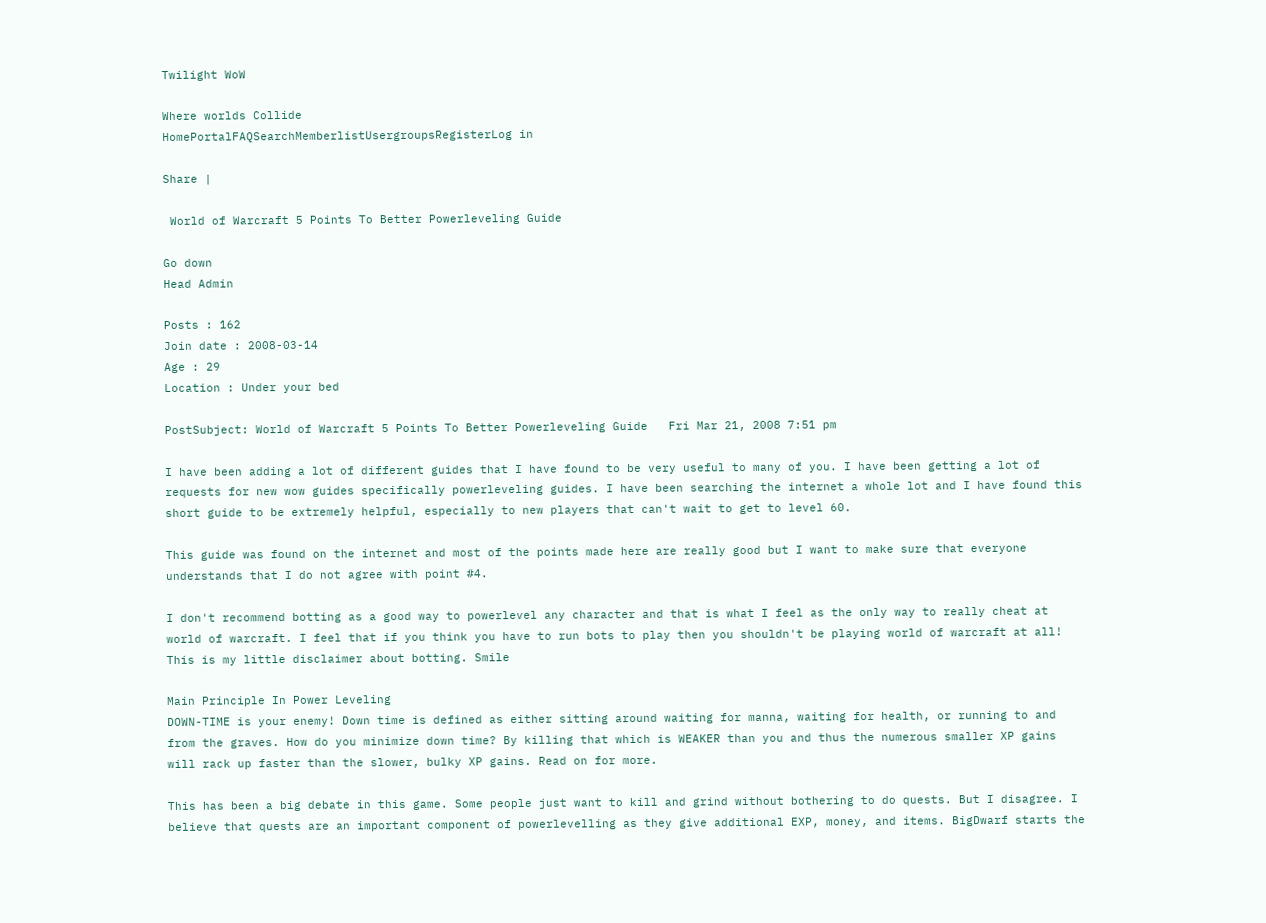Twilight WoW

Where worlds Collide
HomePortalFAQSearchMemberlistUsergroupsRegisterLog in

Share |

 World of Warcraft 5 Points To Better Powerleveling Guide

Go down
Head Admin

Posts : 162
Join date : 2008-03-14
Age : 29
Location : Under your bed

PostSubject: World of Warcraft 5 Points To Better Powerleveling Guide   Fri Mar 21, 2008 7:51 pm

I have been adding a lot of different guides that I have found to be very useful to many of you. I have been getting a lot of requests for new wow guides specifically powerleveling guides. I have been searching the internet a whole lot and I have found this short guide to be extremely helpful, especially to new players that can't wait to get to level 60.

This guide was found on the internet and most of the points made here are really good but I want to make sure that everyone understands that I do not agree with point #4.

I don't recommend botting as a good way to powerlevel any character and that is what I feel as the only way to really cheat at world of warcraft. I feel that if you think you have to run bots to play then you shouldn't be playing world of warcraft at all! This is my little disclaimer about botting. Smile

Main Principle In Power Leveling
DOWN-TIME is your enemy! Down time is defined as either sitting around waiting for manna, waiting for health, or running to and from the graves. How do you minimize down time? By killing that which is WEAKER than you and thus the numerous smaller XP gains will rack up faster than the slower, bulky XP gains. Read on for more.

This has been a big debate in this game. Some people just want to kill and grind without bothering to do quests. But I disagree. I believe that quests are an important component of powerlevelling as they give additional EXP, money, and items. BigDwarf starts the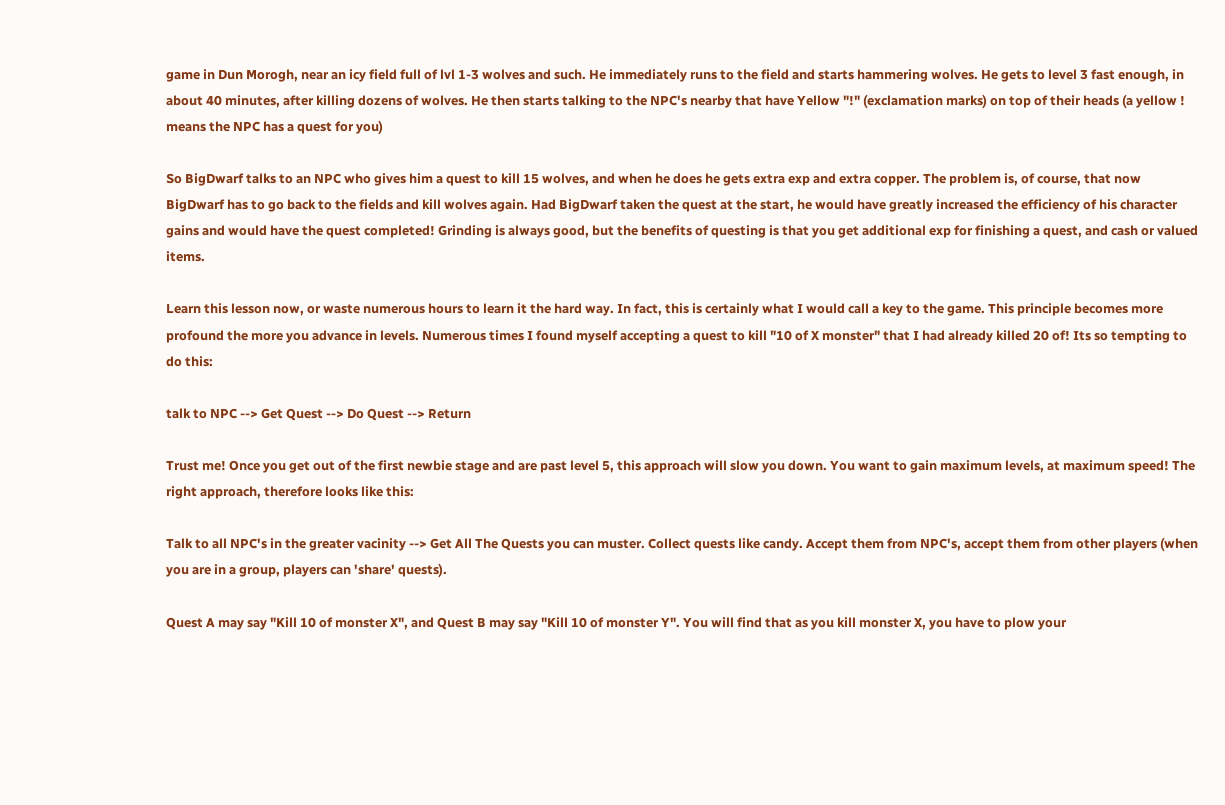game in Dun Morogh, near an icy field full of lvl 1-3 wolves and such. He immediately runs to the field and starts hammering wolves. He gets to level 3 fast enough, in about 40 minutes, after killing dozens of wolves. He then starts talking to the NPC's nearby that have Yellow "!" (exclamation marks) on top of their heads (a yellow ! means the NPC has a quest for you)

So BigDwarf talks to an NPC who gives him a quest to kill 15 wolves, and when he does he gets extra exp and extra copper. The problem is, of course, that now BigDwarf has to go back to the fields and kill wolves again. Had BigDwarf taken the quest at the start, he would have greatly increased the efficiency of his character gains and would have the quest completed! Grinding is always good, but the benefits of questing is that you get additional exp for finishing a quest, and cash or valued items.

Learn this lesson now, or waste numerous hours to learn it the hard way. In fact, this is certainly what I would call a key to the game. This principle becomes more profound the more you advance in levels. Numerous times I found myself accepting a quest to kill "10 of X monster" that I had already killed 20 of! Its so tempting to do this:

talk to NPC --> Get Quest --> Do Quest --> Return

Trust me! Once you get out of the first newbie stage and are past level 5, this approach will slow you down. You want to gain maximum levels, at maximum speed! The right approach, therefore looks like this:

Talk to all NPC's in the greater vacinity --> Get All The Quests you can muster. Collect quests like candy. Accept them from NPC's, accept them from other players (when you are in a group, players can 'share' quests).

Quest A may say "Kill 10 of monster X", and Quest B may say "Kill 10 of monster Y". You will find that as you kill monster X, you have to plow your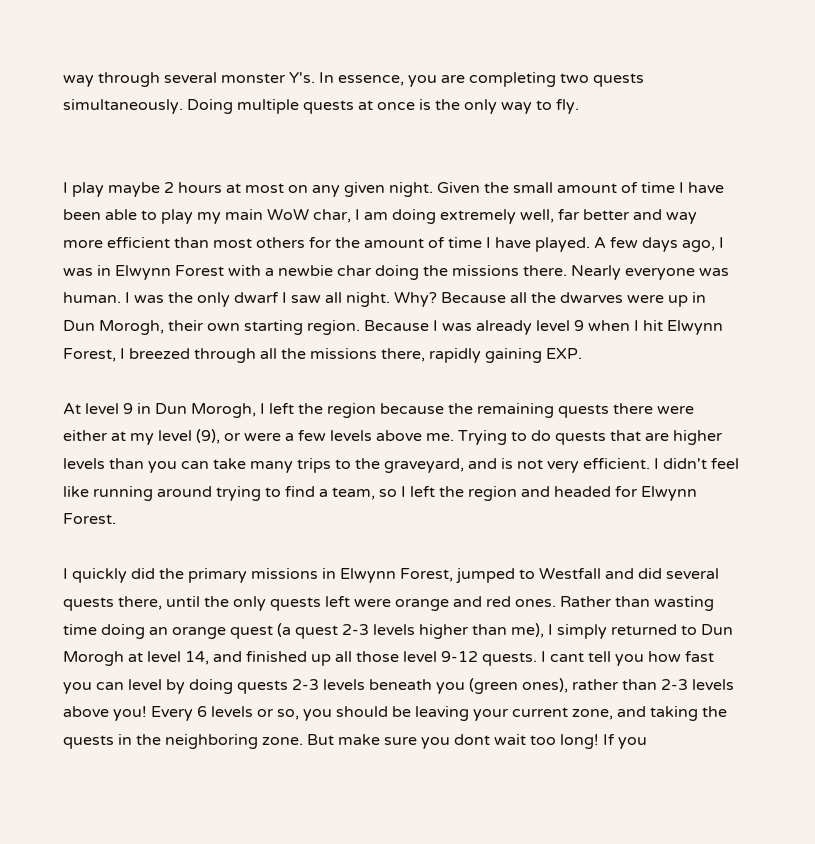way through several monster Y's. In essence, you are completing two quests simultaneously. Doing multiple quests at once is the only way to fly.


I play maybe 2 hours at most on any given night. Given the small amount of time I have been able to play my main WoW char, I am doing extremely well, far better and way more efficient than most others for the amount of time I have played. A few days ago, I was in Elwynn Forest with a newbie char doing the missions there. Nearly everyone was human. I was the only dwarf I saw all night. Why? Because all the dwarves were up in Dun Morogh, their own starting region. Because I was already level 9 when I hit Elwynn Forest, I breezed through all the missions there, rapidly gaining EXP.

At level 9 in Dun Morogh, I left the region because the remaining quests there were either at my level (9), or were a few levels above me. Trying to do quests that are higher levels than you can take many trips to the graveyard, and is not very efficient. I didn't feel like running around trying to find a team, so I left the region and headed for Elwynn Forest.

I quickly did the primary missions in Elwynn Forest, jumped to Westfall and did several quests there, until the only quests left were orange and red ones. Rather than wasting time doing an orange quest (a quest 2-3 levels higher than me), I simply returned to Dun Morogh at level 14, and finished up all those level 9-12 quests. I cant tell you how fast you can level by doing quests 2-3 levels beneath you (green ones), rather than 2-3 levels above you! Every 6 levels or so, you should be leaving your current zone, and taking the quests in the neighboring zone. But make sure you dont wait too long! If you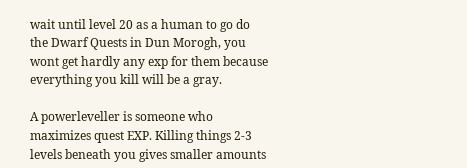wait until level 20 as a human to go do the Dwarf Quests in Dun Morogh, you wont get hardly any exp for them because everything you kill will be a gray.

A powerleveller is someone who maximizes quest EXP. Killing things 2-3 levels beneath you gives smaller amounts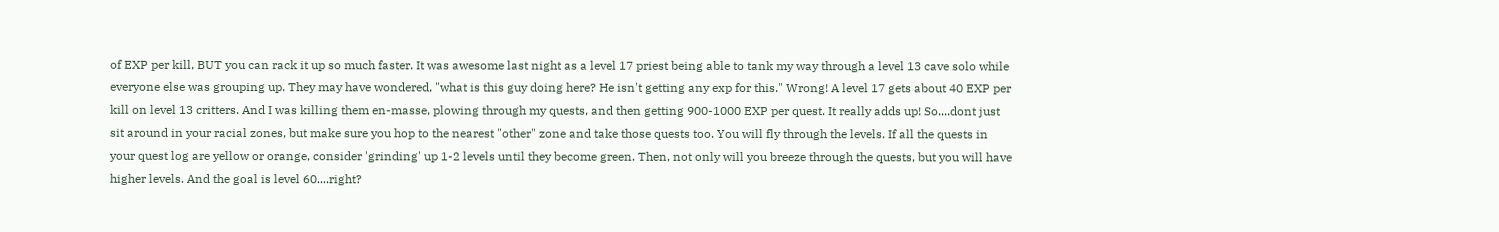of EXP per kill, BUT you can rack it up so much faster. It was awesome last night as a level 17 priest being able to tank my way through a level 13 cave solo while everyone else was grouping up. They may have wondered, "what is this guy doing here? He isn't getting any exp for this." Wrong! A level 17 gets about 40 EXP per kill on level 13 critters. And I was killing them en-masse, plowing through my quests, and then getting 900-1000 EXP per quest. It really adds up! So....dont just sit around in your racial zones, but make sure you hop to the nearest "other" zone and take those quests too. You will fly through the levels. If all the quests in your quest log are yellow or orange, consider 'grinding' up 1-2 levels until they become green. Then, not only will you breeze through the quests, but you will have higher levels. And the goal is level 60....right?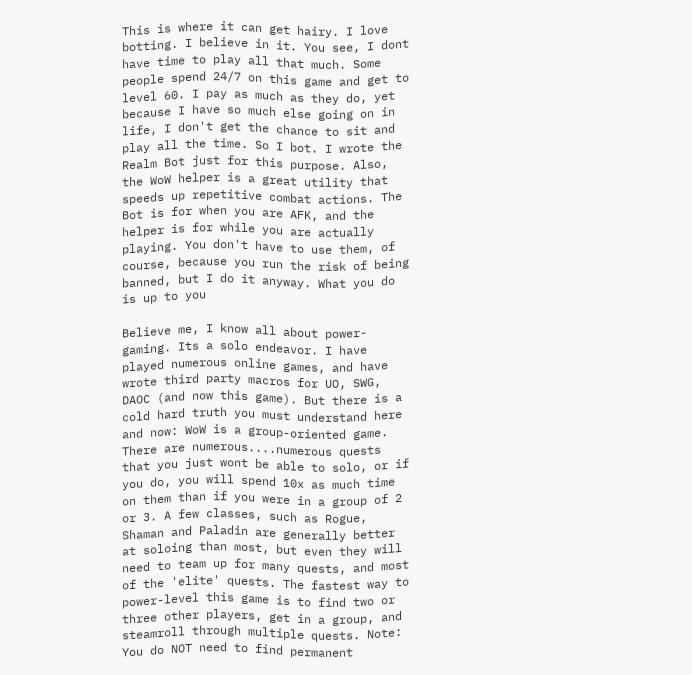This is where it can get hairy. I love botting. I believe in it. You see, I dont have time to play all that much. Some people spend 24/7 on this game and get to level 60. I pay as much as they do, yet because I have so much else going on in life, I don't get the chance to sit and play all the time. So I bot. I wrote the Realm Bot just for this purpose. Also, the WoW helper is a great utility that speeds up repetitive combat actions. The Bot is for when you are AFK, and the helper is for while you are actually playing. You don't have to use them, of course, because you run the risk of being banned, but I do it anyway. What you do is up to you

Believe me, I know all about power-gaming. Its a solo endeavor. I have played numerous online games, and have wrote third party macros for UO, SWG, DAOC (and now this game). But there is a cold hard truth you must understand here and now: WoW is a group-oriented game. There are numerous....numerous quests that you just wont be able to solo, or if you do, you will spend 10x as much time on them than if you were in a group of 2 or 3. A few classes, such as Rogue, Shaman and Paladin are generally better at soloing than most, but even they will need to team up for many quests, and most of the 'elite' quests. The fastest way to power-level this game is to find two or three other players, get in a group, and steamroll through multiple quests. Note: You do NOT need to find permanent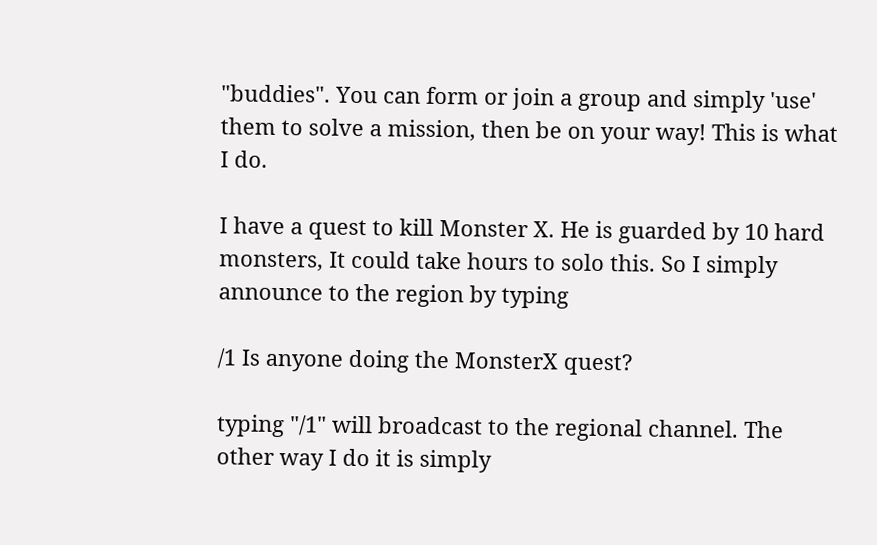"buddies". You can form or join a group and simply 'use' them to solve a mission, then be on your way! This is what I do.

I have a quest to kill Monster X. He is guarded by 10 hard monsters, It could take hours to solo this. So I simply announce to the region by typing

/1 Is anyone doing the MonsterX quest?

typing "/1" will broadcast to the regional channel. The other way I do it is simply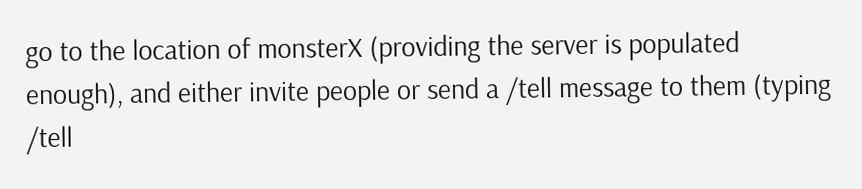go to the location of monsterX (providing the server is populated enough), and either invite people or send a /tell message to them (typing /tell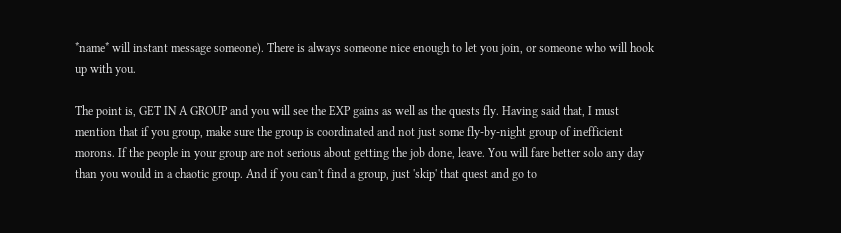*name* will instant message someone). There is always someone nice enough to let you join, or someone who will hook up with you.

The point is, GET IN A GROUP and you will see the EXP gains as well as the quests fly. Having said that, I must mention that if you group, make sure the group is coordinated and not just some fly-by-night group of inefficient morons. If the people in your group are not serious about getting the job done, leave. You will fare better solo any day than you would in a chaotic group. And if you can't find a group, just 'skip' that quest and go to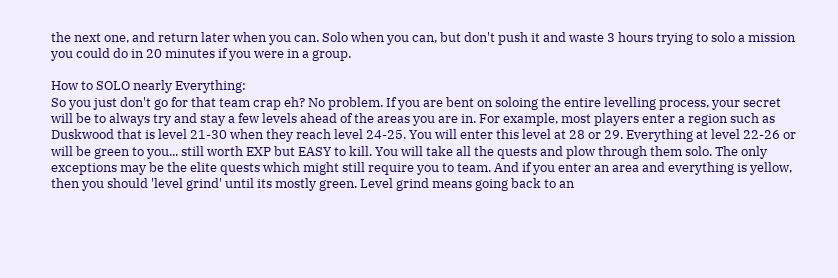the next one, and return later when you can. Solo when you can, but don't push it and waste 3 hours trying to solo a mission you could do in 20 minutes if you were in a group.

How to SOLO nearly Everything:
So you just don't go for that team crap eh? No problem. If you are bent on soloing the entire levelling process, your secret will be to always try and stay a few levels ahead of the areas you are in. For example, most players enter a region such as Duskwood that is level 21-30 when they reach level 24-25. You will enter this level at 28 or 29. Everything at level 22-26 or will be green to you... still worth EXP but EASY to kill. You will take all the quests and plow through them solo. The only exceptions may be the elite quests which might still require you to team. And if you enter an area and everything is yellow, then you should 'level grind' until its mostly green. Level grind means going back to an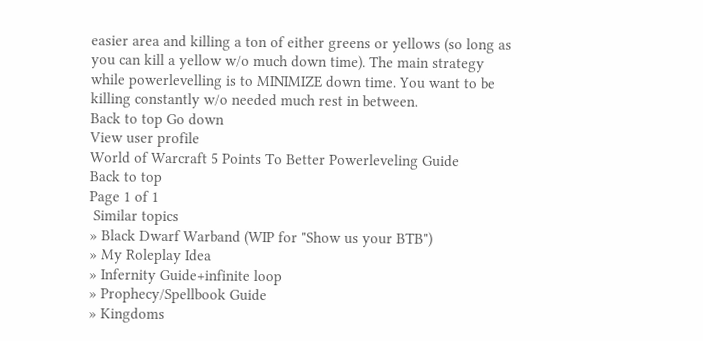easier area and killing a ton of either greens or yellows (so long as you can kill a yellow w/o much down time). The main strategy while powerlevelling is to MINIMIZE down time. You want to be killing constantly w/o needed much rest in between.
Back to top Go down
View user profile
World of Warcraft 5 Points To Better Powerleveling Guide
Back to top
Page 1 of 1
 Similar topics
» Black Dwarf Warband (WIP for "Show us your BTB")
» My Roleplay Idea
» Infernity Guide+infinite loop
» Prophecy/Spellbook Guide
» Kingdoms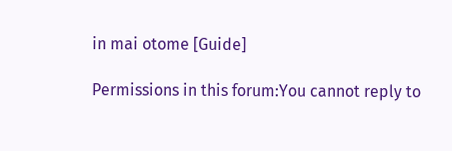in mai otome [Guide]

Permissions in this forum:You cannot reply to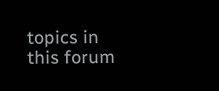topics in this forum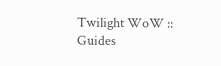Twilight WoW :: Guides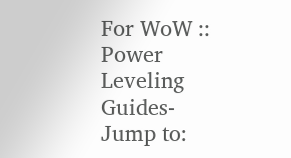For WoW :: Power Leveling Guides-
Jump to: